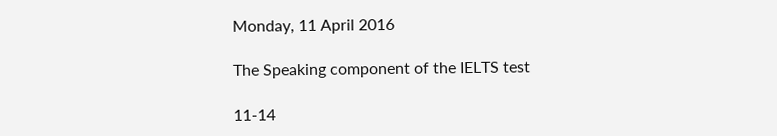Monday, 11 April 2016

The Speaking component of the IELTS test

11-14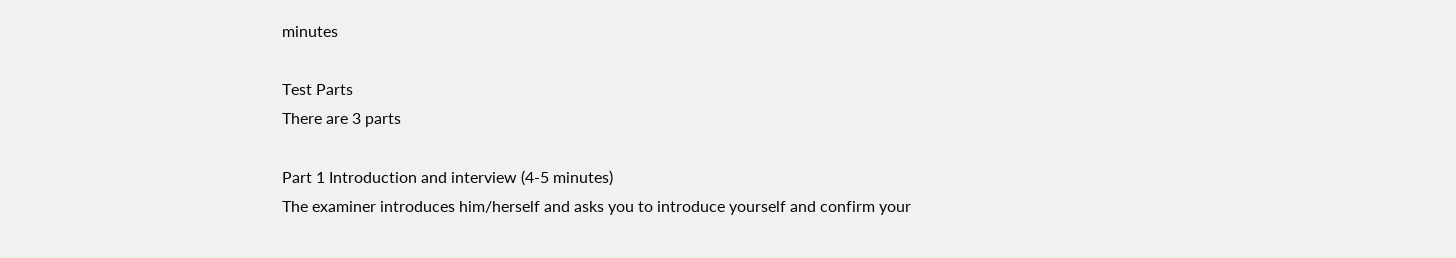minutes

Test Parts
There are 3 parts

Part 1 Introduction and interview (4-5 minutes)
The examiner introduces him/herself and asks you to introduce yourself and confirm your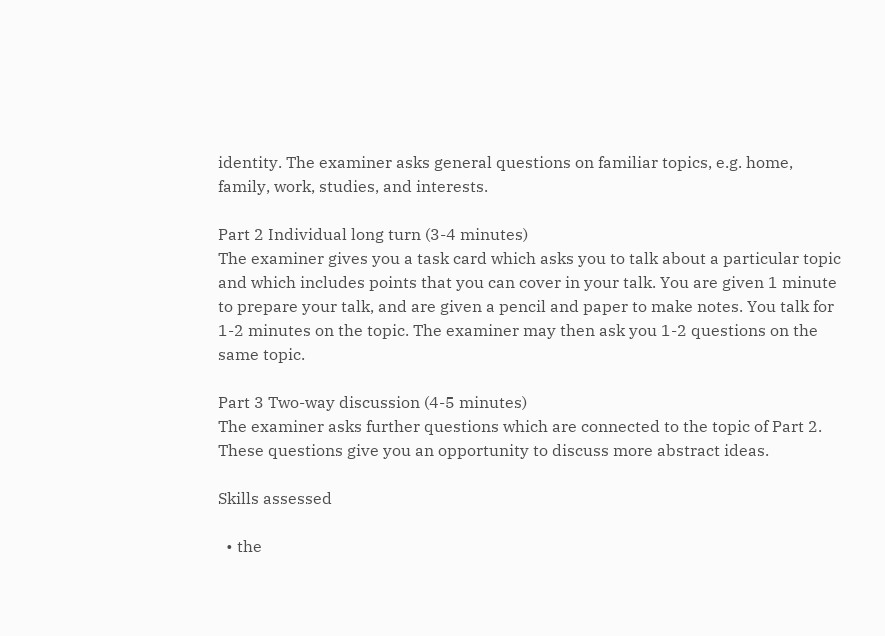identity. The examiner asks general questions on familiar topics, e.g. home, family, work, studies, and interests.

Part 2 Individual long turn (3-4 minutes)
The examiner gives you a task card which asks you to talk about a particular topic and which includes points that you can cover in your talk. You are given 1 minute to prepare your talk, and are given a pencil and paper to make notes. You talk for 1-2 minutes on the topic. The examiner may then ask you 1-2 questions on the same topic.

Part 3 Two-way discussion (4-5 minutes)
The examiner asks further questions which are connected to the topic of Part 2. These questions give you an opportunity to discuss more abstract ideas.

Skills assessed

  • the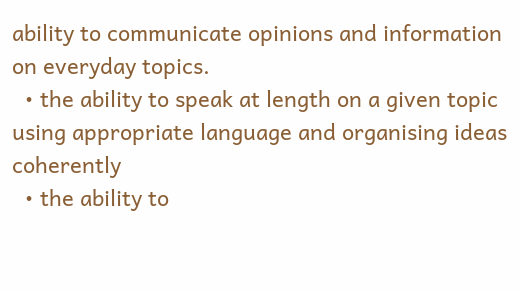ability to communicate opinions and information on everyday topics.
  • the ability to speak at length on a given topic using appropriate language and organising ideas coherently
  • the ability to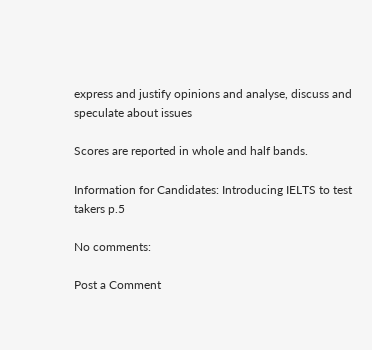express and justify opinions and analyse, discuss and speculate about issues

Scores are reported in whole and half bands.

Information for Candidates: Introducing IELTS to test takers p.5

No comments:

Post a Comment